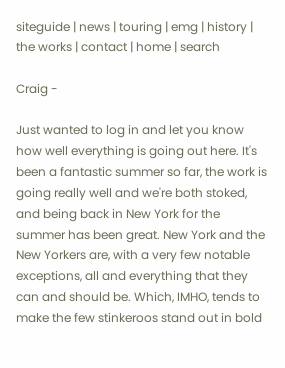siteguide | news | touring | emg | history | the works | contact | home | search

Craig -

Just wanted to log in and let you know how well everything is going out here. It's been a fantastic summer so far, the work is going really well and we're both stoked, and being back in New York for the summer has been great. New York and the New Yorkers are, with a very few notable exceptions, all and everything that they can and should be. Which, IMHO, tends to make the few stinkeroos stand out in bold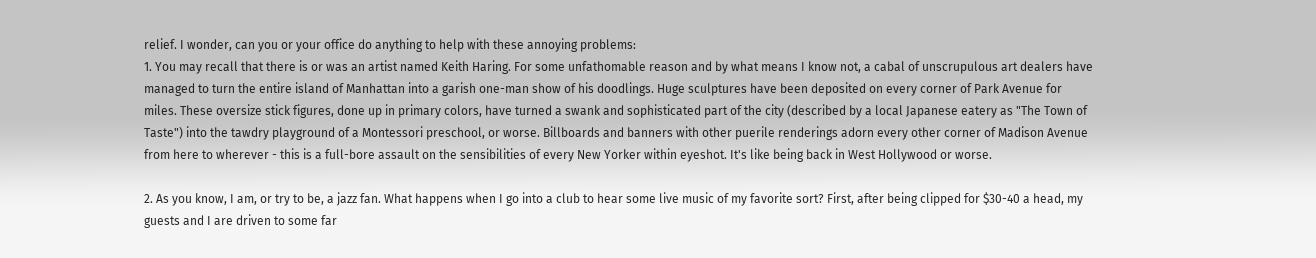relief. I wonder, can you or your office do anything to help with these annoying problems:
1. You may recall that there is or was an artist named Keith Haring. For some unfathomable reason and by what means I know not, a cabal of unscrupulous art dealers have managed to turn the entire island of Manhattan into a garish one-man show of his doodlings. Huge sculptures have been deposited on every corner of Park Avenue for miles. These oversize stick figures, done up in primary colors, have turned a swank and sophisticated part of the city (described by a local Japanese eatery as "The Town of Taste") into the tawdry playground of a Montessori preschool, or worse. Billboards and banners with other puerile renderings adorn every other corner of Madison Avenue from here to wherever - this is a full-bore assault on the sensibilities of every New Yorker within eyeshot. It's like being back in West Hollywood or worse.

2. As you know, I am, or try to be, a jazz fan. What happens when I go into a club to hear some live music of my favorite sort? First, after being clipped for $30-40 a head, my guests and I are driven to some far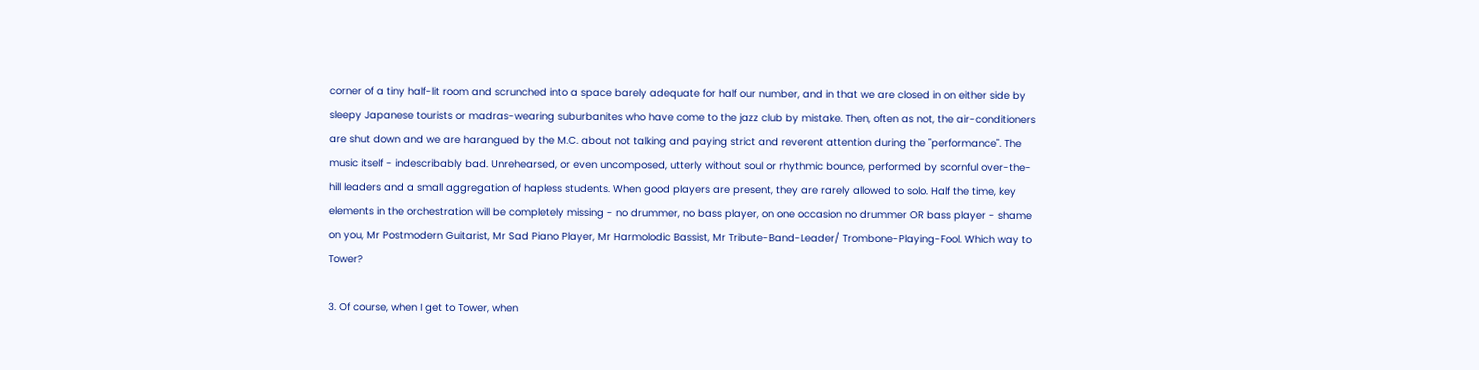corner of a tiny half-lit room and scrunched into a space barely adequate for half our number, and in that we are closed in on either side by sleepy Japanese tourists or madras-wearing suburbanites who have come to the jazz club by mistake. Then, often as not, the air-conditioners are shut down and we are harangued by the M.C. about not talking and paying strict and reverent attention during the "performance". The music itself - indescribably bad. Unrehearsed, or even uncomposed, utterly without soul or rhythmic bounce, performed by scornful over-the-hill leaders and a small aggregation of hapless students. When good players are present, they are rarely allowed to solo. Half the time, key elements in the orchestration will be completely missing - no drummer, no bass player, on one occasion no drummer OR bass player - shame on you, Mr Postmodern Guitarist, Mr Sad Piano Player, Mr Harmolodic Bassist, Mr Tribute-Band-Leader/ Trombone-Playing-Fool. Which way to Tower?

3. Of course, when I get to Tower, when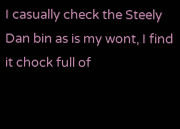I casually check the Steely Dan bin as is my wont, I find it chock full of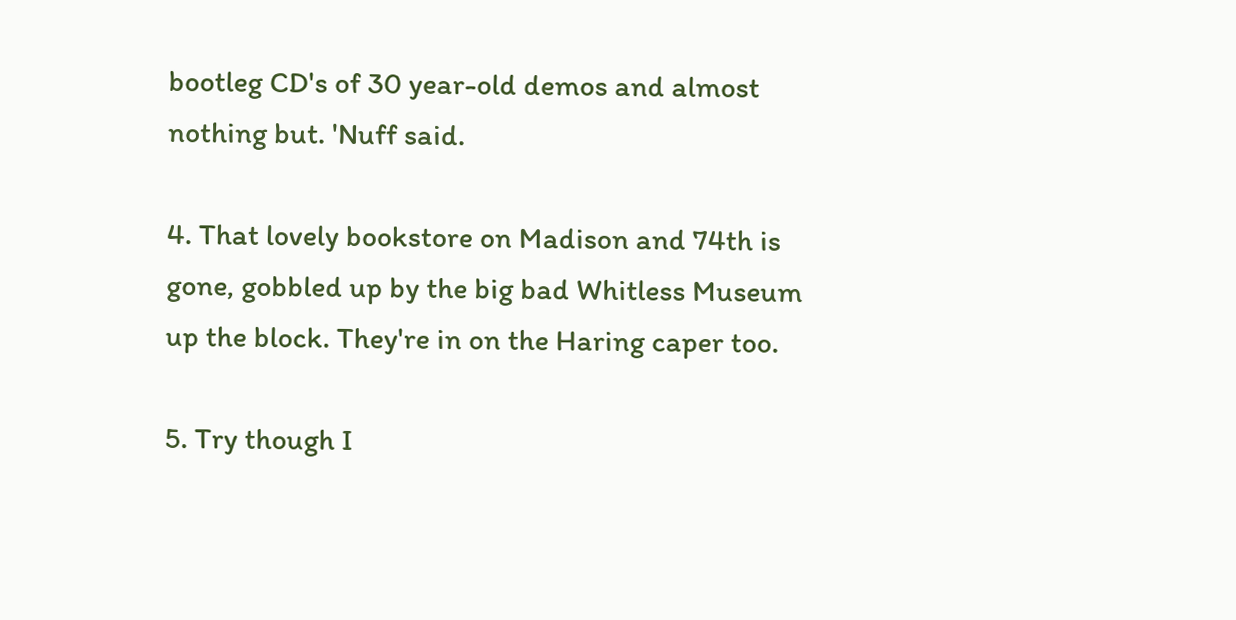bootleg CD's of 30 year-old demos and almost nothing but. 'Nuff said.

4. That lovely bookstore on Madison and 74th is gone, gobbled up by the big bad Whitless Museum up the block. They're in on the Haring caper too.

5. Try though I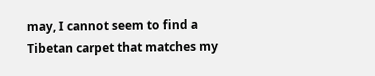may, I cannot seem to find a Tibetan carpet that matches my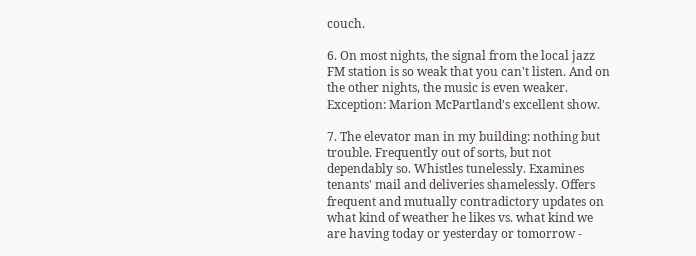couch.

6. On most nights, the signal from the local jazz FM station is so weak that you can't listen. And on the other nights, the music is even weaker. Exception: Marion McPartland's excellent show.

7. The elevator man in my building: nothing but trouble. Frequently out of sorts, but not dependably so. Whistles tunelessly. Examines tenants' mail and deliveries shamelessly. Offers frequent and mutually contradictory updates on what kind of weather he likes vs. what kind we are having today or yesterday or tomorrow -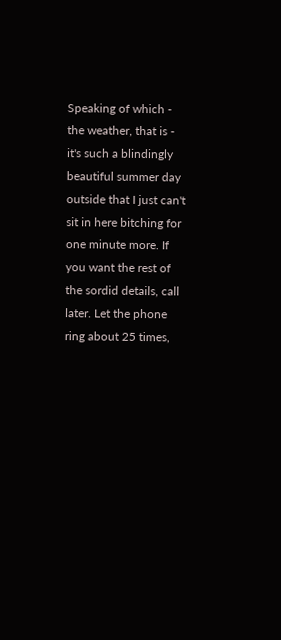Speaking of which - the weather, that is - it's such a blindingly beautiful summer day outside that I just can't sit in here bitching for one minute more. If you want the rest of the sordid details, call later. Let the phone ring about 25 times,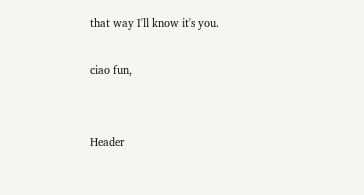that way I'll know it's you.

ciao fun,


Header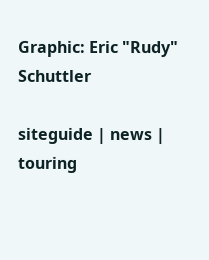Graphic: Eric "Rudy" Schuttler

siteguide | news | touring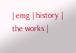| emg | history | the works |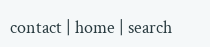contact | home | search